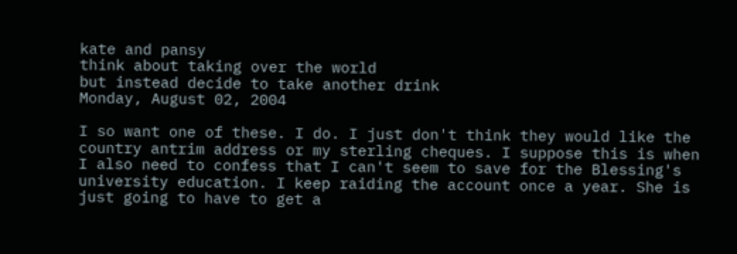kate and pansy
think about taking over the world
but instead decide to take another drink
Monday, August 02, 2004

I so want one of these. I do. I just don't think they would like the country antrim address or my sterling cheques. I suppose this is when I also need to confess that I can't seem to save for the Blessing's university education. I keep raiding the account once a year. She is just going to have to get a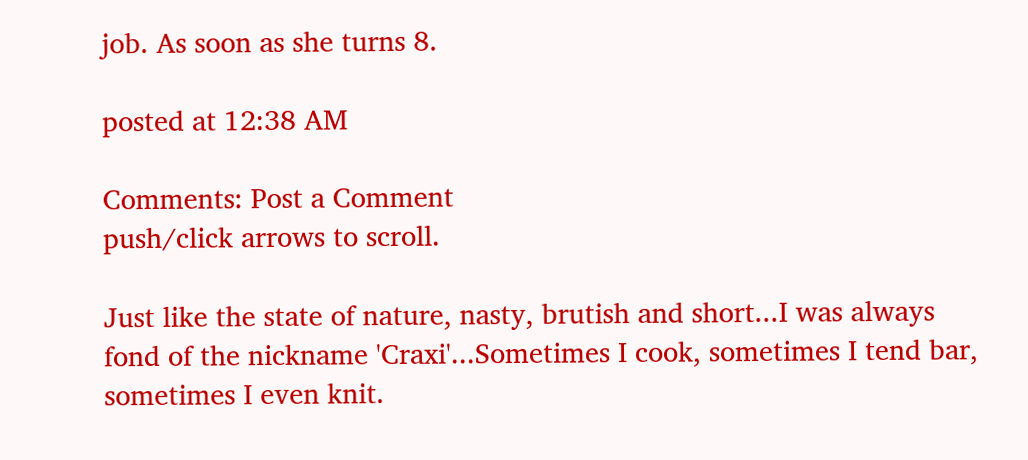job. As soon as she turns 8.

posted at 12:38 AM

Comments: Post a Comment
push/click arrows to scroll.

Just like the state of nature, nasty, brutish and short...I was always fond of the nickname 'Craxi'...Sometimes I cook, sometimes I tend bar, sometimes I even knit.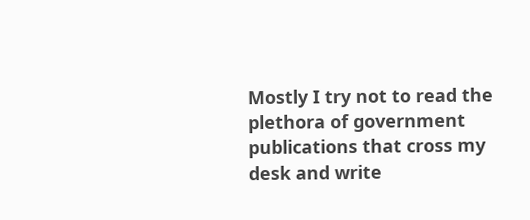Mostly I try not to read the plethora of government publications that cross my desk and write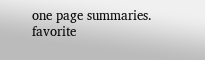one page summaries.
favorite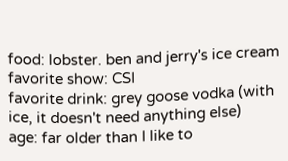food: lobster. ben and jerry's ice cream
favorite show: CSI
favorite drink: grey goose vodka (with ice, it doesn't need anything else)
age: far older than I like to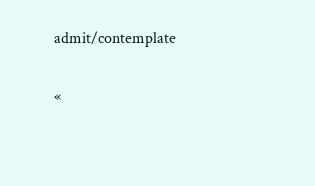admit/contemplate

«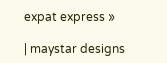expat express »

| maystar designs